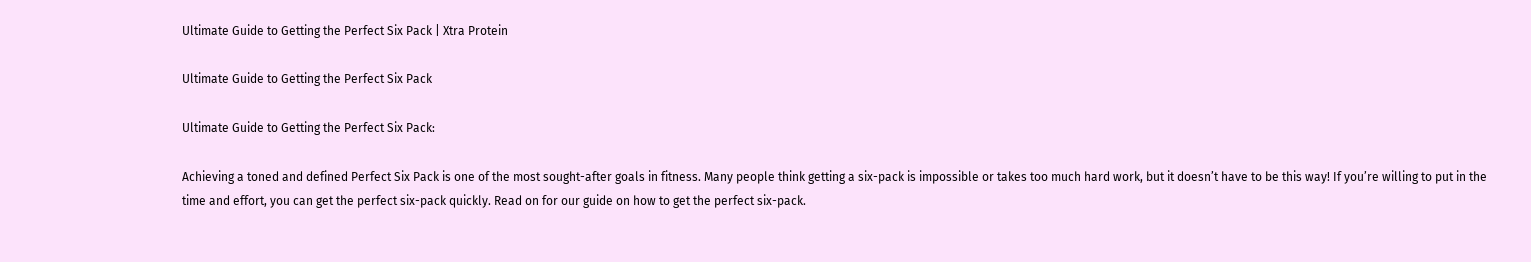Ultimate Guide to Getting the Perfect Six Pack | Xtra Protein

Ultimate Guide to Getting the Perfect Six Pack

Ultimate Guide to Getting the Perfect Six Pack:

Achieving a toned and defined Perfect Six Pack is one of the most sought-after goals in fitness. Many people think getting a six-pack is impossible or takes too much hard work, but it doesn’t have to be this way! If you’re willing to put in the time and effort, you can get the perfect six-pack quickly. Read on for our guide on how to get the perfect six-pack.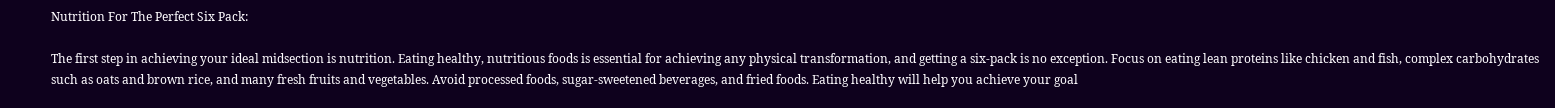Nutrition For The Perfect Six Pack:

The first step in achieving your ideal midsection is nutrition. Eating healthy, nutritious foods is essential for achieving any physical transformation, and getting a six-pack is no exception. Focus on eating lean proteins like chicken and fish, complex carbohydrates such as oats and brown rice, and many fresh fruits and vegetables. Avoid processed foods, sugar-sweetened beverages, and fried foods. Eating healthy will help you achieve your goal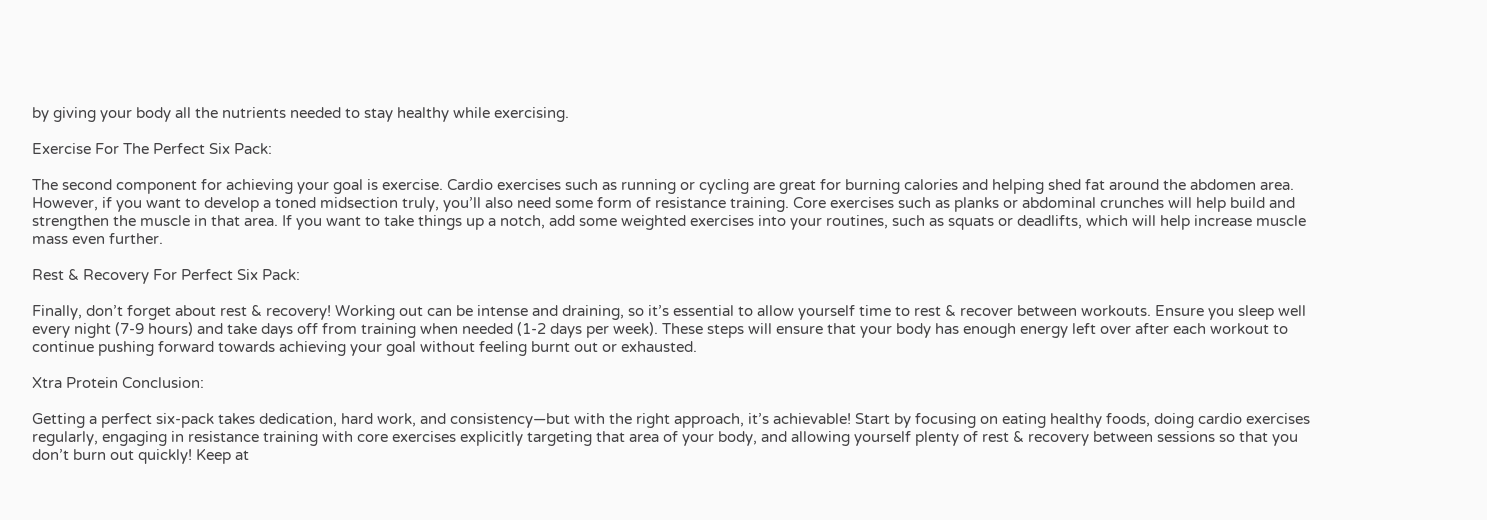by giving your body all the nutrients needed to stay healthy while exercising.

Exercise For The Perfect Six Pack:

The second component for achieving your goal is exercise. Cardio exercises such as running or cycling are great for burning calories and helping shed fat around the abdomen area. However, if you want to develop a toned midsection truly, you’ll also need some form of resistance training. Core exercises such as planks or abdominal crunches will help build and strengthen the muscle in that area. If you want to take things up a notch, add some weighted exercises into your routines, such as squats or deadlifts, which will help increase muscle mass even further.

Rest & Recovery For Perfect Six Pack:

Finally, don’t forget about rest & recovery! Working out can be intense and draining, so it’s essential to allow yourself time to rest & recover between workouts. Ensure you sleep well every night (7-9 hours) and take days off from training when needed (1-2 days per week). These steps will ensure that your body has enough energy left over after each workout to continue pushing forward towards achieving your goal without feeling burnt out or exhausted.

Xtra Protein Conclusion:

Getting a perfect six-pack takes dedication, hard work, and consistency—but with the right approach, it’s achievable! Start by focusing on eating healthy foods, doing cardio exercises regularly, engaging in resistance training with core exercises explicitly targeting that area of your body, and allowing yourself plenty of rest & recovery between sessions so that you don’t burn out quickly! Keep at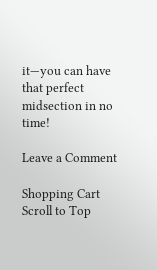it—you can have that perfect midsection in no time!

Leave a Comment

Shopping Cart
Scroll to Top